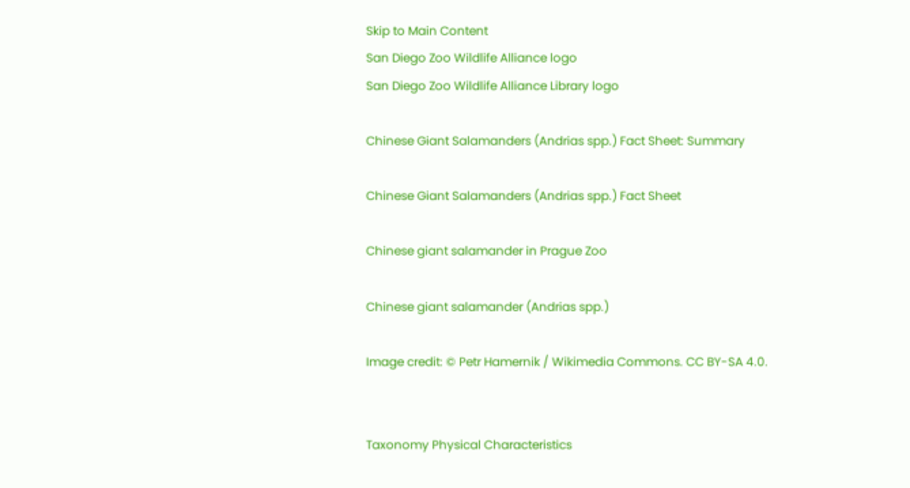Skip to Main Content
San Diego Zoo Wildlife Alliance logo
San Diego Zoo Wildlife Alliance Library logo

Chinese Giant Salamanders (Andrias spp.) Fact Sheet: Summary

Chinese Giant Salamanders (Andrias spp.) Fact Sheet

Chinese giant salamander in Prague Zoo

Chinese giant salamander (Andrias spp.)

Image credit: © Petr Hamernik / Wikimedia Commons. CC BY-SA 4.0.


Taxonomy Physical Characteristics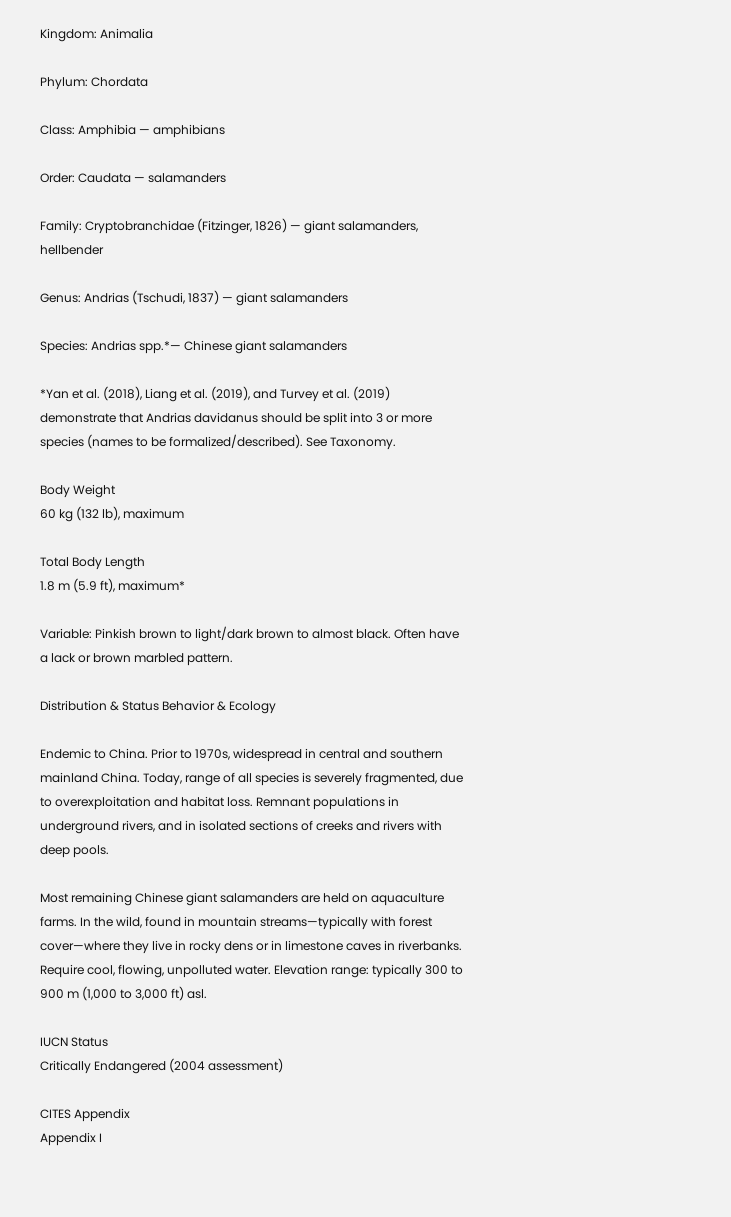Kingdom: Animalia

Phylum: Chordata

Class: Amphibia — amphibians

Order: Caudata — salamanders

Family: Cryptobranchidae (Fitzinger, 1826) — giant salamanders, hellbender

Genus: Andrias (Tschudi, 1837) — giant salamanders

Species: Andrias spp.*— Chinese giant salamanders

*Yan et al. (2018), Liang et al. (2019), and Turvey et al. (2019) demonstrate that Andrias davidanus should be split into 3 or more species (names to be formalized/described). See Taxonomy.

Body Weight
60 kg (132 lb), maximum

Total Body Length
1.8 m (5.9 ft), maximum*

Variable: Pinkish brown to light/dark brown to almost black. Often have a lack or brown marbled pattern.

Distribution & Status Behavior & Ecology

Endemic to China. Prior to 1970s, widespread in central and southern mainland China. Today, range of all species is severely fragmented, due to overexploitation and habitat loss. Remnant populations in underground rivers, and in isolated sections of creeks and rivers with deep pools.

Most remaining Chinese giant salamanders are held on aquaculture farms. In the wild, found in mountain streams—typically with forest cover—where they live in rocky dens or in limestone caves in riverbanks. Require cool, flowing, unpolluted water. Elevation range: typically 300 to 900 m (1,000 to 3,000 ft) asl.

IUCN Status
Critically Endangered (2004 assessment)

CITES Appendix
Appendix I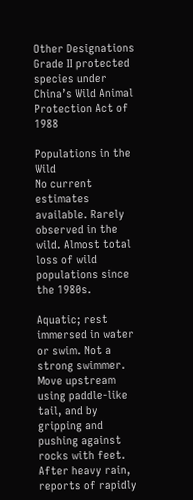Other Designations
Grade II protected species under China’s Wild Animal Protection Act of 1988

Populations in the Wild
No current estimates available. Rarely observed in the wild. Almost total loss of wild populations since the 1980s.

Aquatic; rest immersed in water or swim. Not a strong swimmer. Move upstream using paddle-like tail, and by gripping and pushing against rocks with feet. After heavy rain, reports of rapidly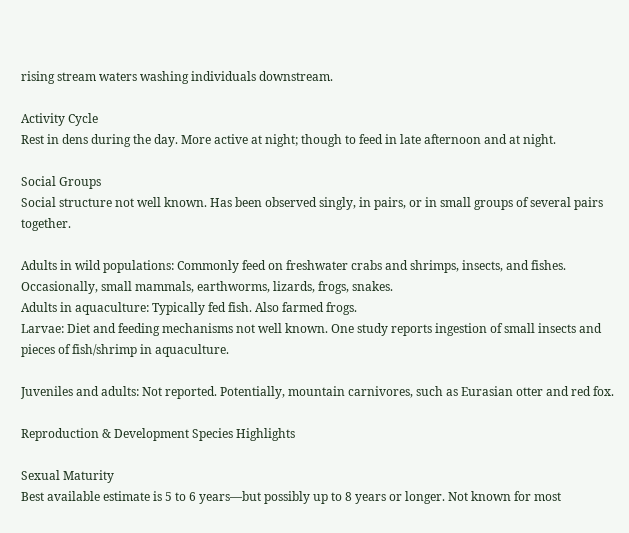rising stream waters washing individuals downstream.

Activity Cycle
Rest in dens during the day. More active at night; though to feed in late afternoon and at night.

Social Groups
Social structure not well known. Has been observed singly, in pairs, or in small groups of several pairs together.

Adults in wild populations: Commonly feed on freshwater crabs and shrimps, insects, and fishes. Occasionally, small mammals, earthworms, lizards, frogs, snakes.
Adults in aquaculture: Typically fed fish. Also farmed frogs.
Larvae: Diet and feeding mechanisms not well known. One study reports ingestion of small insects and pieces of fish/shrimp in aquaculture.

Juveniles and adults: Not reported. Potentially, mountain carnivores, such as Eurasian otter and red fox.

Reproduction & Development Species Highlights

Sexual Maturity
Best available estimate is 5 to 6 years—but possibly up to 8 years or longer. Not known for most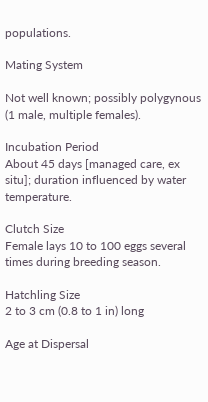populations.

Mating System

Not well known; possibly polygynous (1 male, multiple females).

Incubation Period
About 45 days [managed care, ex situ]; duration influenced by water temperature.

Clutch Size
Female lays 10 to 100 eggs several times during breeding season.

Hatchling Size
2 to 3 cm (0.8 to 1 in) long

Age at Dispersal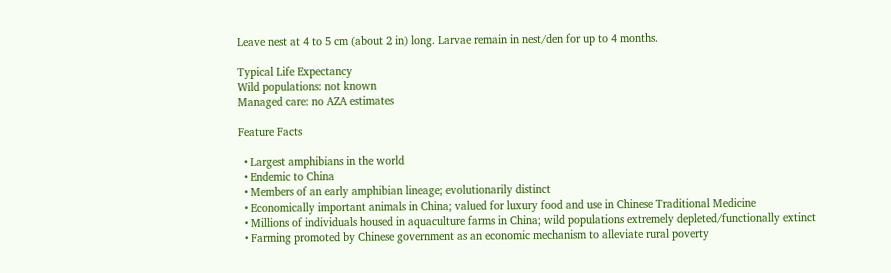Leave nest at 4 to 5 cm (about 2 in) long. Larvae remain in nest/den for up to 4 months.

Typical Life Expectancy
Wild populations: not known
Managed care: no AZA estimates

Feature Facts

  • Largest amphibians in the world
  • Endemic to China
  • Members of an early amphibian lineage; evolutionarily distinct
  • Economically important animals in China; valued for luxury food and use in Chinese Traditional Medicine
  • Millions of individuals housed in aquaculture farms in China; wild populations extremely depleted/functionally extinct
  • Farming promoted by Chinese government as an economic mechanism to alleviate rural poverty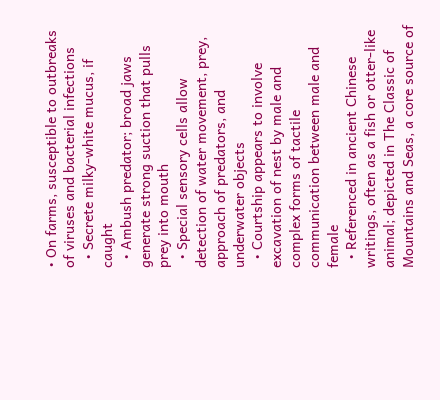• On farms, susceptible to outbreaks of viruses and bacterial infections
  • Secrete milky-white mucus, if caught
  • Ambush predator; broad jaws generate strong suction that pulls prey into mouth
  • Special sensory cells allow detection of water movement, prey, approach of predators, and underwater objects
  • Courtship appears to involve excavation of nest by male and complex forms of tactile communication between male and female
  • Referenced in ancient Chinese writings, often as a fish or otter-like animal; depicted in The Classic of Mountains and Seas, a core source of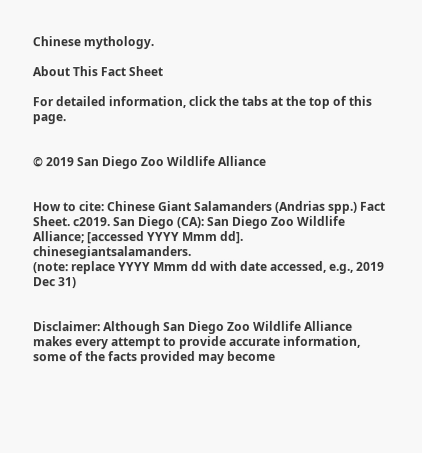Chinese mythology.

About This Fact Sheet

For detailed information, click the tabs at the top of this page.


© 2019 San Diego Zoo Wildlife Alliance


How to cite: Chinese Giant Salamanders (Andrias spp.) Fact Sheet. c2019. San Diego (CA): San Diego Zoo Wildlife Alliance; [accessed YYYY Mmm dd]. chinesegiantsalamanders.
(note: replace YYYY Mmm dd with date accessed, e.g., 2019 Dec 31)


Disclaimer: Although San Diego Zoo Wildlife Alliance makes every attempt to provide accurate information, some of the facts provided may become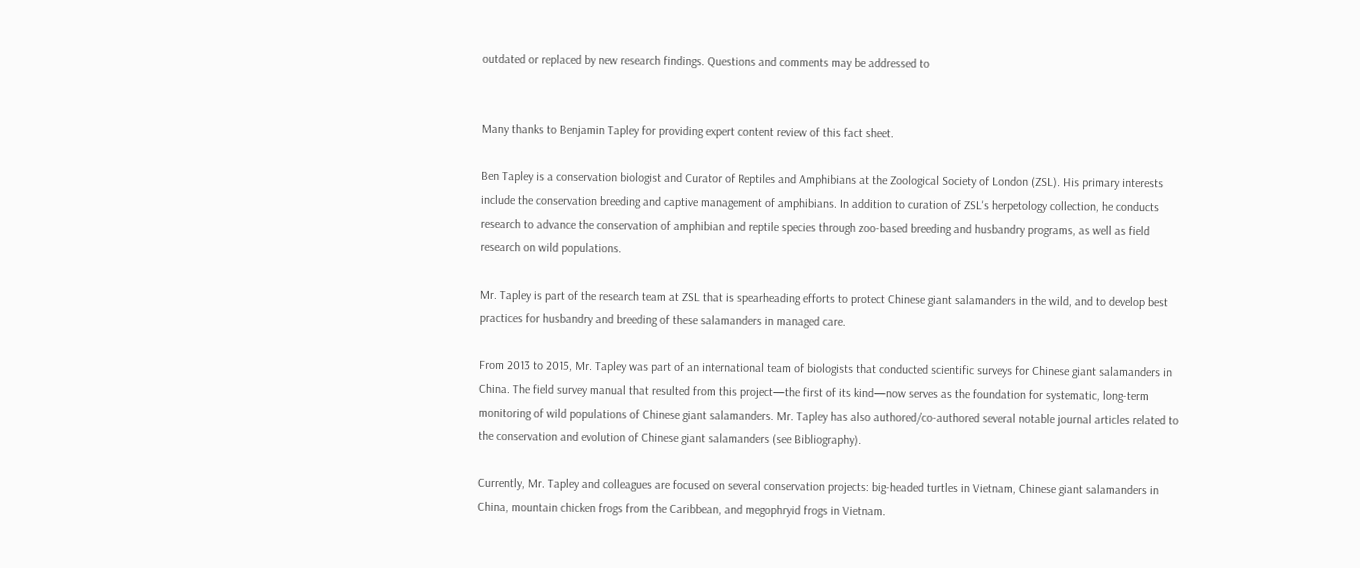outdated or replaced by new research findings. Questions and comments may be addressed to


Many thanks to Benjamin Tapley for providing expert content review of this fact sheet.

Ben Tapley is a conservation biologist and Curator of Reptiles and Amphibians at the Zoological Society of London (ZSL). His primary interests include the conservation breeding and captive management of amphibians. In addition to curation of ZSL's herpetology collection, he conducts research to advance the conservation of amphibian and reptile species through zoo-based breeding and husbandry programs, as well as field research on wild populations.

Mr. Tapley is part of the research team at ZSL that is spearheading efforts to protect Chinese giant salamanders in the wild, and to develop best practices for husbandry and breeding of these salamanders in managed care.

From 2013 to 2015, Mr. Tapley was part of an international team of biologists that conducted scientific surveys for Chinese giant salamanders in China. The field survey manual that resulted from this project—the first of its kind—now serves as the foundation for systematic, long-term monitoring of wild populations of Chinese giant salamanders. Mr. Tapley has also authored/co-authored several notable journal articles related to the conservation and evolution of Chinese giant salamanders (see Bibliography).

Currently, Mr. Tapley and colleagues are focused on several conservation projects: big-headed turtles in Vietnam, Chinese giant salamanders in China, mountain chicken frogs from the Caribbean, and megophryid frogs in Vietnam.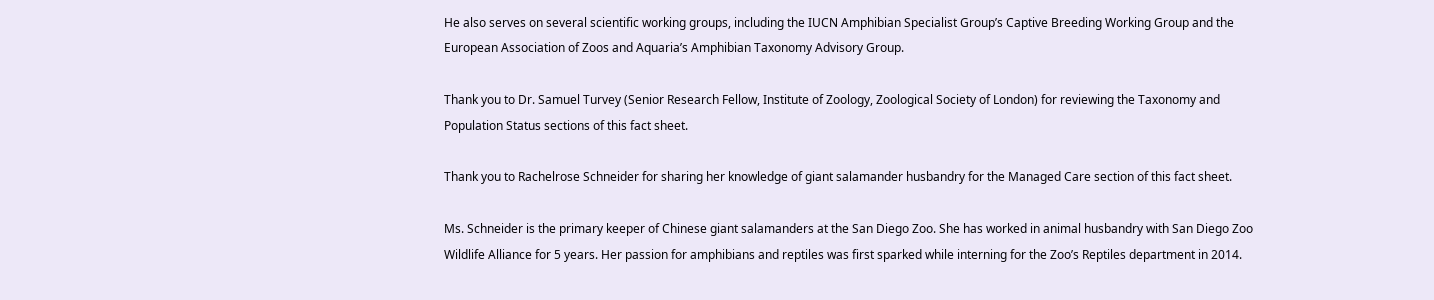He also serves on several scientific working groups, including the IUCN Amphibian Specialist Group’s Captive Breeding Working Group and the European Association of Zoos and Aquaria’s Amphibian Taxonomy Advisory Group.

Thank you to Dr. Samuel Turvey (Senior Research Fellow, Institute of Zoology, Zoological Society of London) for reviewing the Taxonomy and Population Status sections of this fact sheet.

Thank you to Rachelrose Schneider for sharing her knowledge of giant salamander husbandry for the Managed Care section of this fact sheet.

Ms. Schneider is the primary keeper of Chinese giant salamanders at the San Diego Zoo. She has worked in animal husbandry with San Diego Zoo Wildlife Alliance for 5 years. Her passion for amphibians and reptiles was first sparked while interning for the Zoo’s Reptiles department in 2014.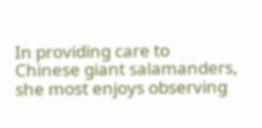In providing care to Chinese giant salamanders, she most enjoys observing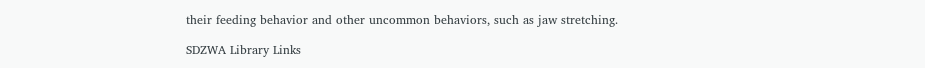their feeding behavior and other uncommon behaviors, such as jaw stretching.

SDZWA Library Links